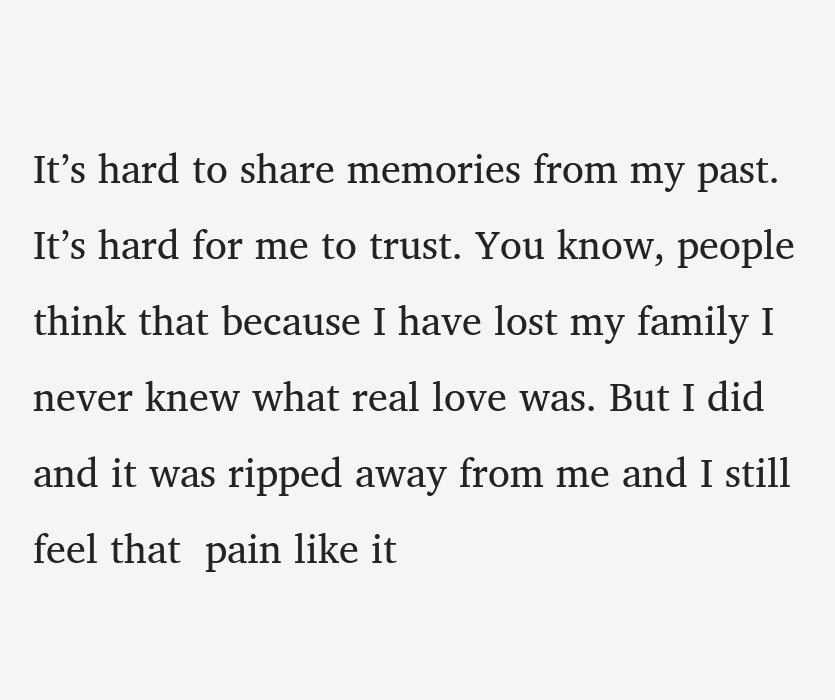It’s hard to share memories from my past. It’s hard for me to trust. You know, people think that because I have lost my family I never knew what real love was. But I did and it was ripped away from me and I still feel that  pain like it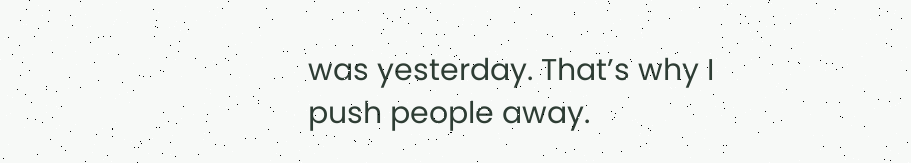was yesterday. That’s why I push people away.